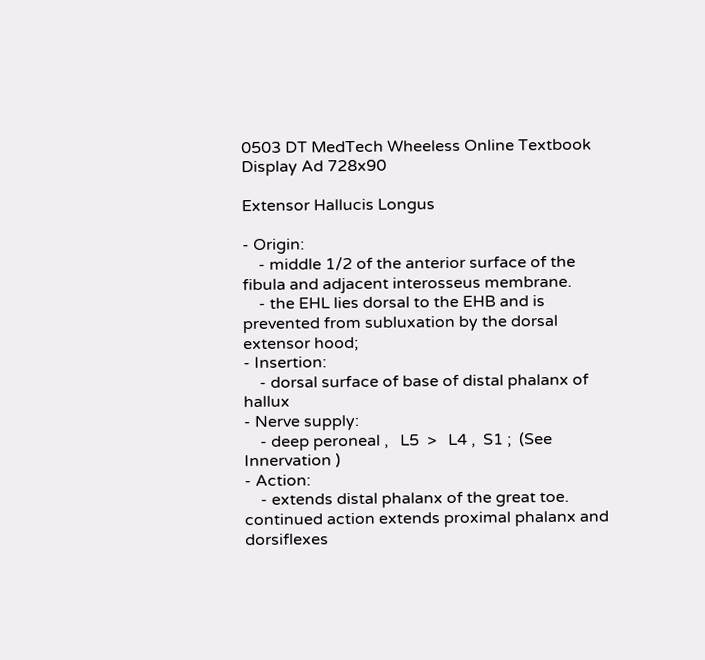0503 DT MedTech Wheeless Online Textbook Display Ad 728x90

Extensor Hallucis Longus

- Origin:
    - middle 1/2 of the anterior surface of the fibula and adjacent interosseus membrane.
    - the EHL lies dorsal to the EHB and is prevented from subluxation by the dorsal extensor hood;
- Insertion:
    - dorsal surface of base of distal phalanx of hallux
- Nerve supply:
    - deep peroneal ,   L5  >   L4 ,  S1 ;  (See Innervation )
- Action:
    - extends distal phalanx of the great toe. continued action extends proximal phalanx and dorsiflexes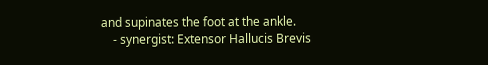and supinates the foot at the ankle.
    - synergist: Extensor Hallucis Brevis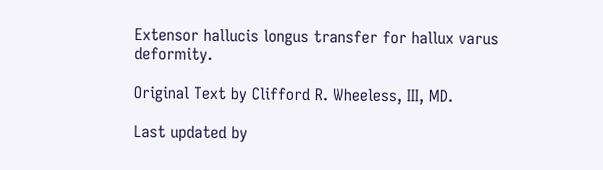Extensor hallucis longus transfer for hallux varus deformity.

Original Text by Clifford R. Wheeless, III, MD.

Last updated by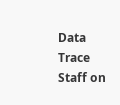Data Trace Staff on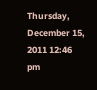Thursday, December 15, 2011 12:46 pm